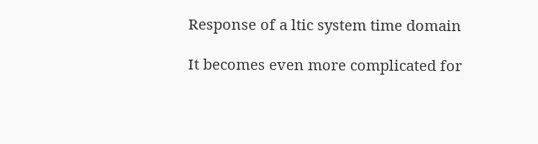Response of a ltic system time domain

It becomes even more complicated for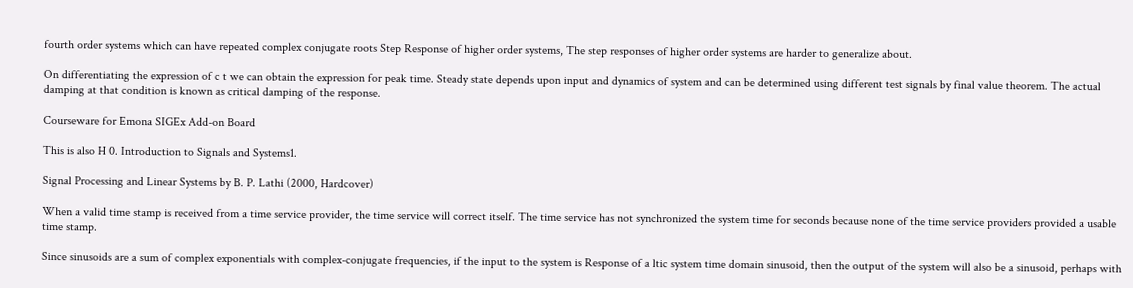fourth order systems which can have repeated complex conjugate roots Step Response of higher order systems, The step responses of higher order systems are harder to generalize about.

On differentiating the expression of c t we can obtain the expression for peak time. Steady state depends upon input and dynamics of system and can be determined using different test signals by final value theorem. The actual damping at that condition is known as critical damping of the response.

Courseware for Emona SIGEx Add-on Board

This is also H 0. Introduction to Signals and Systems1.

Signal Processing and Linear Systems by B. P. Lathi (2000, Hardcover)

When a valid time stamp is received from a time service provider, the time service will correct itself. The time service has not synchronized the system time for seconds because none of the time service providers provided a usable time stamp.

Since sinusoids are a sum of complex exponentials with complex-conjugate frequencies, if the input to the system is Response of a ltic system time domain sinusoid, then the output of the system will also be a sinusoid, perhaps with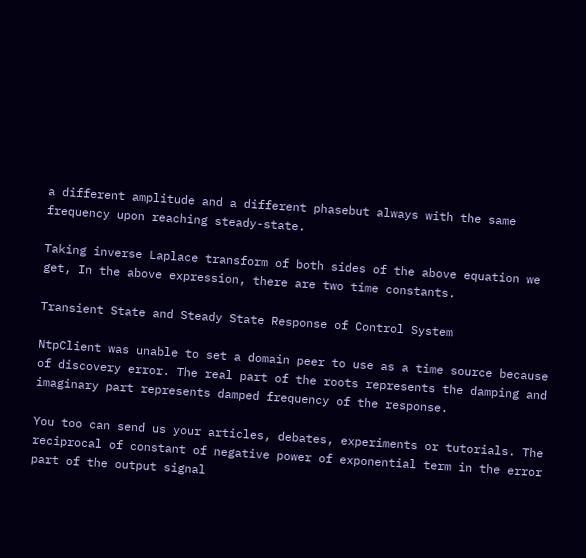a different amplitude and a different phasebut always with the same frequency upon reaching steady-state.

Taking inverse Laplace transform of both sides of the above equation we get, In the above expression, there are two time constants.

Transient State and Steady State Response of Control System

NtpClient was unable to set a domain peer to use as a time source because of discovery error. The real part of the roots represents the damping and imaginary part represents damped frequency of the response.

You too can send us your articles, debates, experiments or tutorials. The reciprocal of constant of negative power of exponential term in the error part of the output signal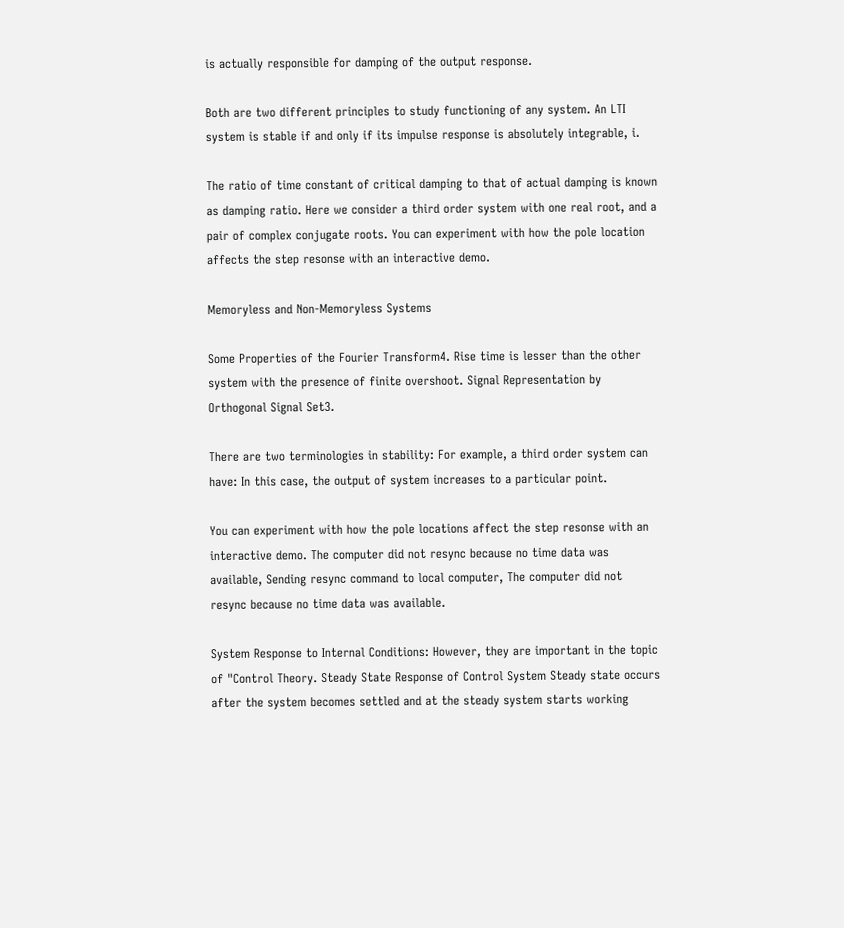is actually responsible for damping of the output response.

Both are two different principles to study functioning of any system. An LTI system is stable if and only if its impulse response is absolutely integrable, i.

The ratio of time constant of critical damping to that of actual damping is known as damping ratio. Here we consider a third order system with one real root, and a pair of complex conjugate roots. You can experiment with how the pole location affects the step resonse with an interactive demo.

Memoryless and Non-Memoryless Systems

Some Properties of the Fourier Transform4. Rise time is lesser than the other system with the presence of finite overshoot. Signal Representation by Orthogonal Signal Set3.

There are two terminologies in stability: For example, a third order system can have: In this case, the output of system increases to a particular point.

You can experiment with how the pole locations affect the step resonse with an interactive demo. The computer did not resync because no time data was available, Sending resync command to local computer, The computer did not resync because no time data was available.

System Response to Internal Conditions: However, they are important in the topic of "Control Theory. Steady State Response of Control System Steady state occurs after the system becomes settled and at the steady system starts working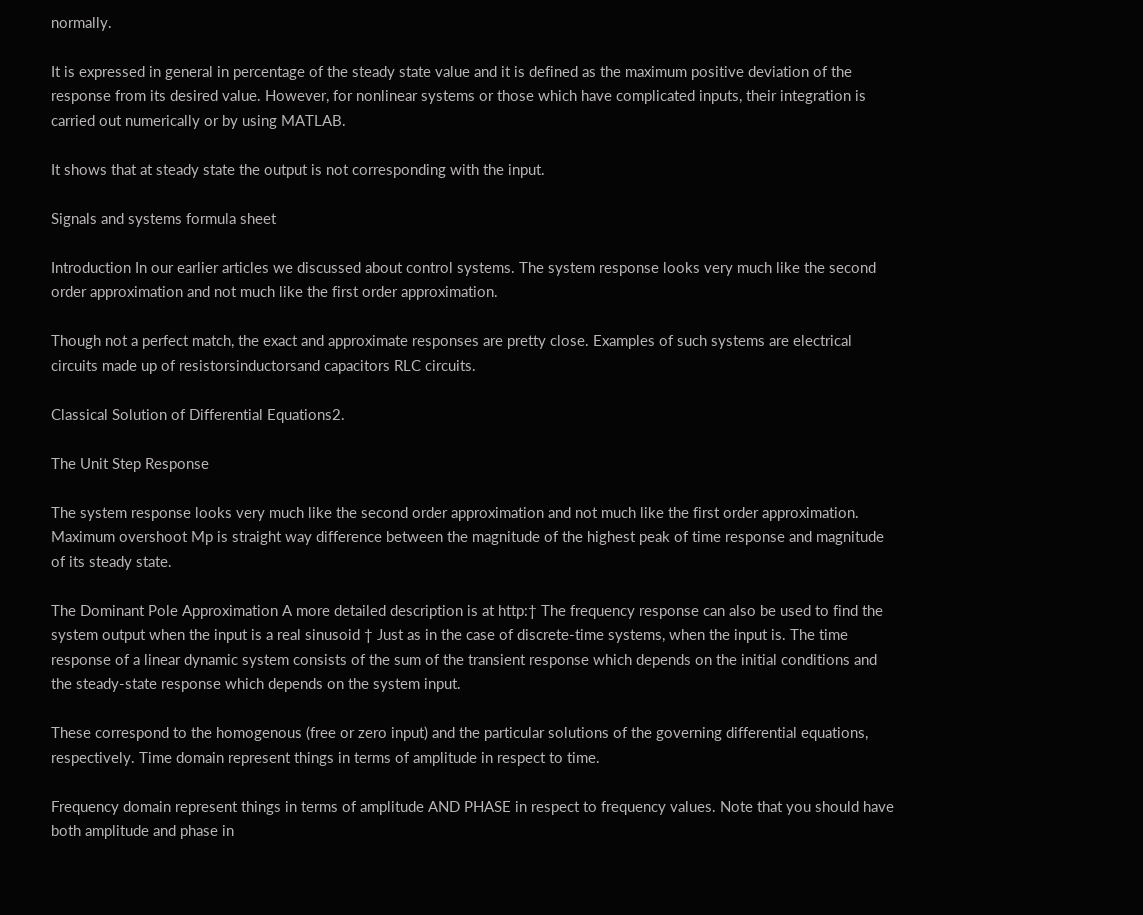normally.

It is expressed in general in percentage of the steady state value and it is defined as the maximum positive deviation of the response from its desired value. However, for nonlinear systems or those which have complicated inputs, their integration is carried out numerically or by using MATLAB.

It shows that at steady state the output is not corresponding with the input.

Signals and systems formula sheet

Introduction In our earlier articles we discussed about control systems. The system response looks very much like the second order approximation and not much like the first order approximation.

Though not a perfect match, the exact and approximate responses are pretty close. Examples of such systems are electrical circuits made up of resistorsinductorsand capacitors RLC circuits.

Classical Solution of Differential Equations2.

The Unit Step Response

The system response looks very much like the second order approximation and not much like the first order approximation. Maximum overshoot Mp is straight way difference between the magnitude of the highest peak of time response and magnitude of its steady state.

The Dominant Pole Approximation A more detailed description is at http:† The frequency response can also be used to find the system output when the input is a real sinusoid † Just as in the case of discrete-time systems, when the input is. The time response of a linear dynamic system consists of the sum of the transient response which depends on the initial conditions and the steady-state response which depends on the system input.

These correspond to the homogenous (free or zero input) and the particular solutions of the governing differential equations, respectively. Time domain represent things in terms of amplitude in respect to time.

Frequency domain represent things in terms of amplitude AND PHASE in respect to frequency values. Note that you should have both amplitude and phase in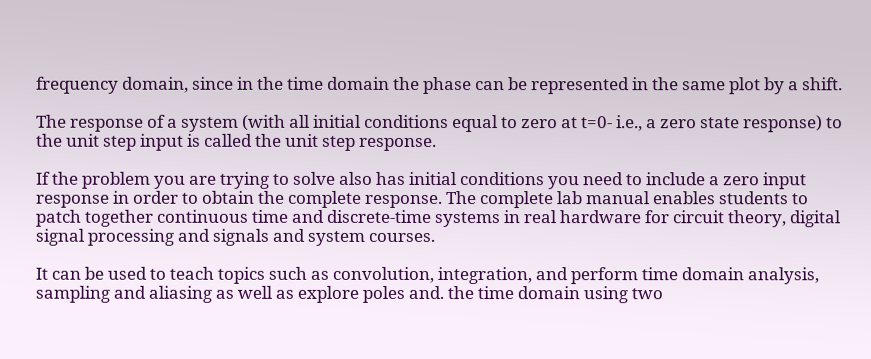frequency domain, since in the time domain the phase can be represented in the same plot by a shift.

The response of a system (with all initial conditions equal to zero at t=0- i.e., a zero state response) to the unit step input is called the unit step response.

If the problem you are trying to solve also has initial conditions you need to include a zero input response in order to obtain the complete response. The complete lab manual enables students to patch together continuous time and discrete-time systems in real hardware for circuit theory, digital signal processing and signals and system courses.

It can be used to teach topics such as convolution, integration, and perform time domain analysis, sampling and aliasing as well as explore poles and. the time domain using two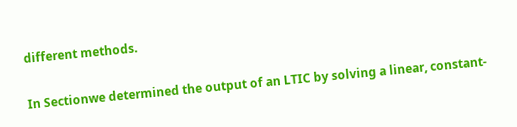different methods.

In Sectionwe determined the output of an LTIC by solving a linear, constant-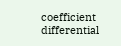coefficient differential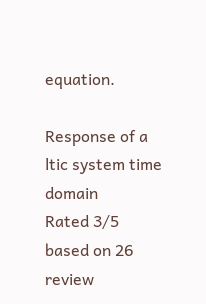equation.

Response of a ltic system time domain
Rated 3/5 based on 26 review